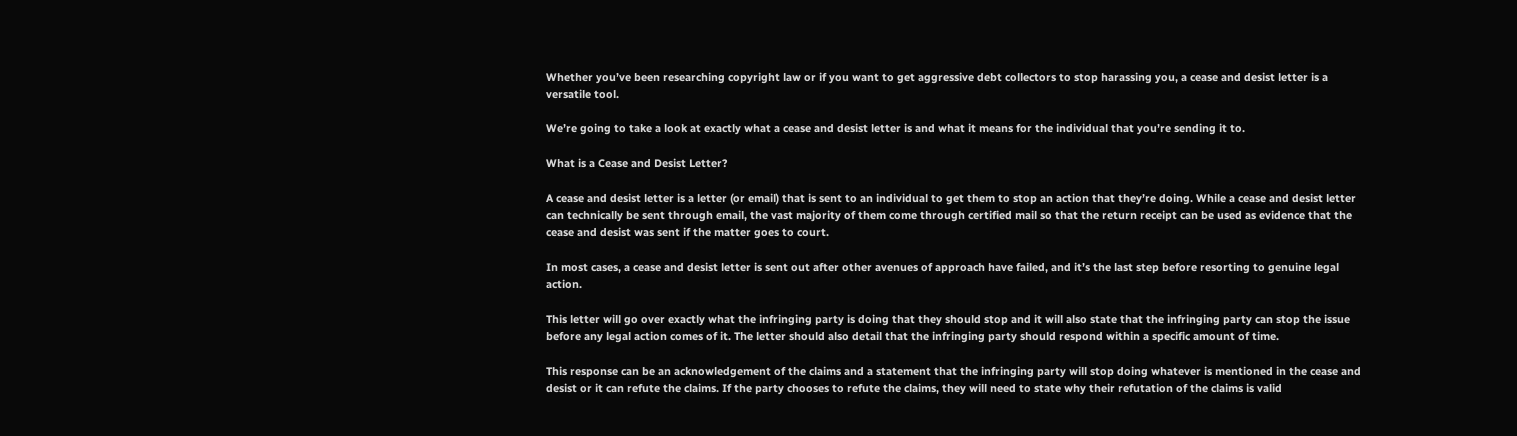Whether you’ve been researching copyright law or if you want to get aggressive debt collectors to stop harassing you, a cease and desist letter is a versatile tool.

We’re going to take a look at exactly what a cease and desist letter is and what it means for the individual that you’re sending it to.

What is a Cease and Desist Letter?

A cease and desist letter is a letter (or email) that is sent to an individual to get them to stop an action that they’re doing. While a cease and desist letter can technically be sent through email, the vast majority of them come through certified mail so that the return receipt can be used as evidence that the cease and desist was sent if the matter goes to court.

In most cases, a cease and desist letter is sent out after other avenues of approach have failed, and it’s the last step before resorting to genuine legal action.

This letter will go over exactly what the infringing party is doing that they should stop and it will also state that the infringing party can stop the issue before any legal action comes of it. The letter should also detail that the infringing party should respond within a specific amount of time.

This response can be an acknowledgement of the claims and a statement that the infringing party will stop doing whatever is mentioned in the cease and desist or it can refute the claims. If the party chooses to refute the claims, they will need to state why their refutation of the claims is valid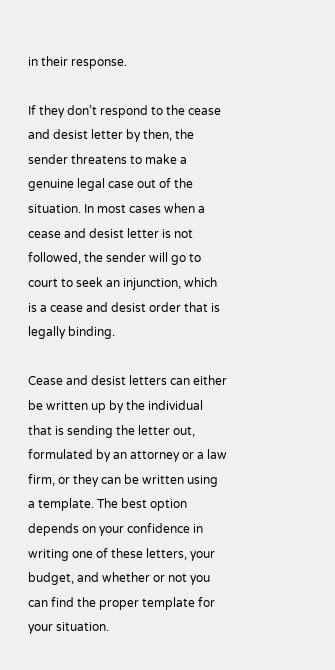in their response.

If they don’t respond to the cease and desist letter by then, the sender threatens to make a genuine legal case out of the situation. In most cases when a cease and desist letter is not followed, the sender will go to court to seek an injunction, which is a cease and desist order that is legally binding.

Cease and desist letters can either be written up by the individual that is sending the letter out, formulated by an attorney or a law firm, or they can be written using a template. The best option depends on your confidence in writing one of these letters, your budget, and whether or not you can find the proper template for your situation.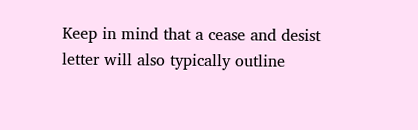Keep in mind that a cease and desist letter will also typically outline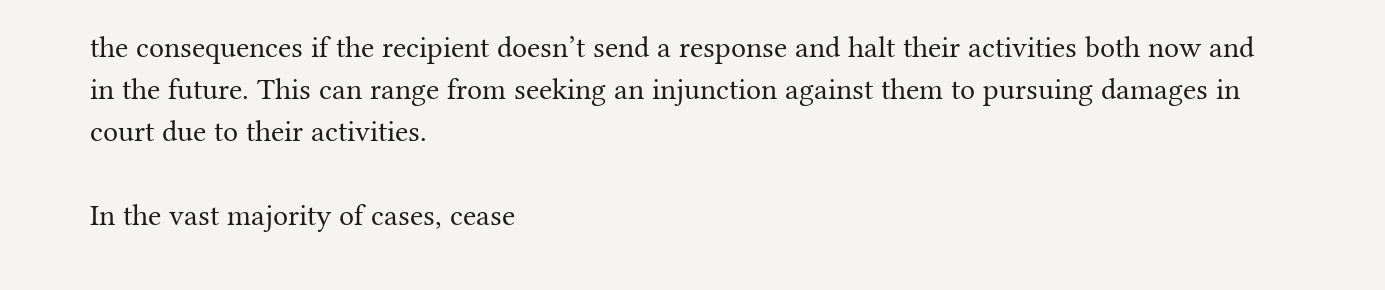the consequences if the recipient doesn’t send a response and halt their activities both now and in the future. This can range from seeking an injunction against them to pursuing damages in court due to their activities.

In the vast majority of cases, cease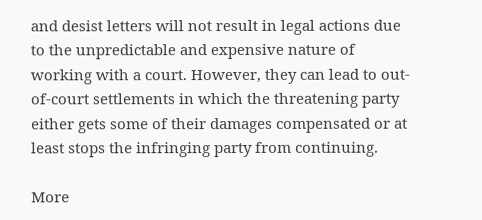and desist letters will not result in legal actions due to the unpredictable and expensive nature of working with a court. However, they can lead to out-of-court settlements in which the threatening party either gets some of their damages compensated or at least stops the infringing party from continuing.

More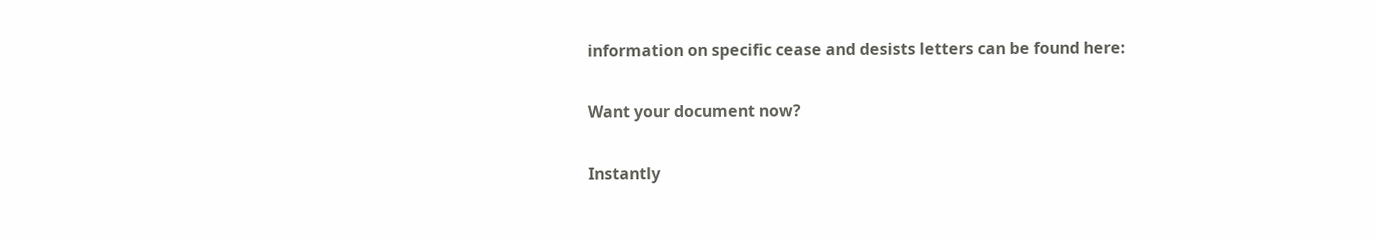information on specific cease and desists letters can be found here:

Want your document now?

Instantly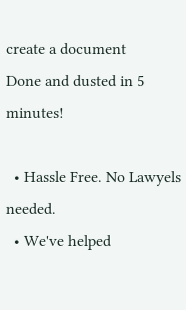create a document
Done and dusted in 5 minutes!

  • Hassle Free. No Lawyels needed.
  • We've helped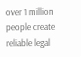over 1 million people create reliable legal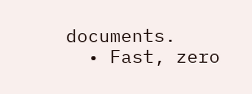documents.
  • Fast, zero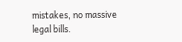mistakes, no massive legal bills.